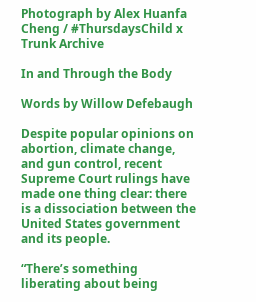Photograph by Alex Huanfa Cheng / #ThursdaysChild x Trunk Archive

In and Through the Body

Words by Willow Defebaugh

Despite popular opinions on abortion, climate change, and gun control, recent Supreme Court rulings have made one thing clear: there is a dissociation between the United States government and its people.

“There’s something liberating about being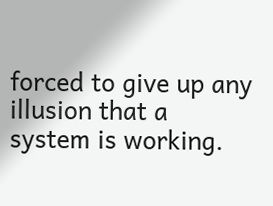forced to give up any illusion that a system is working.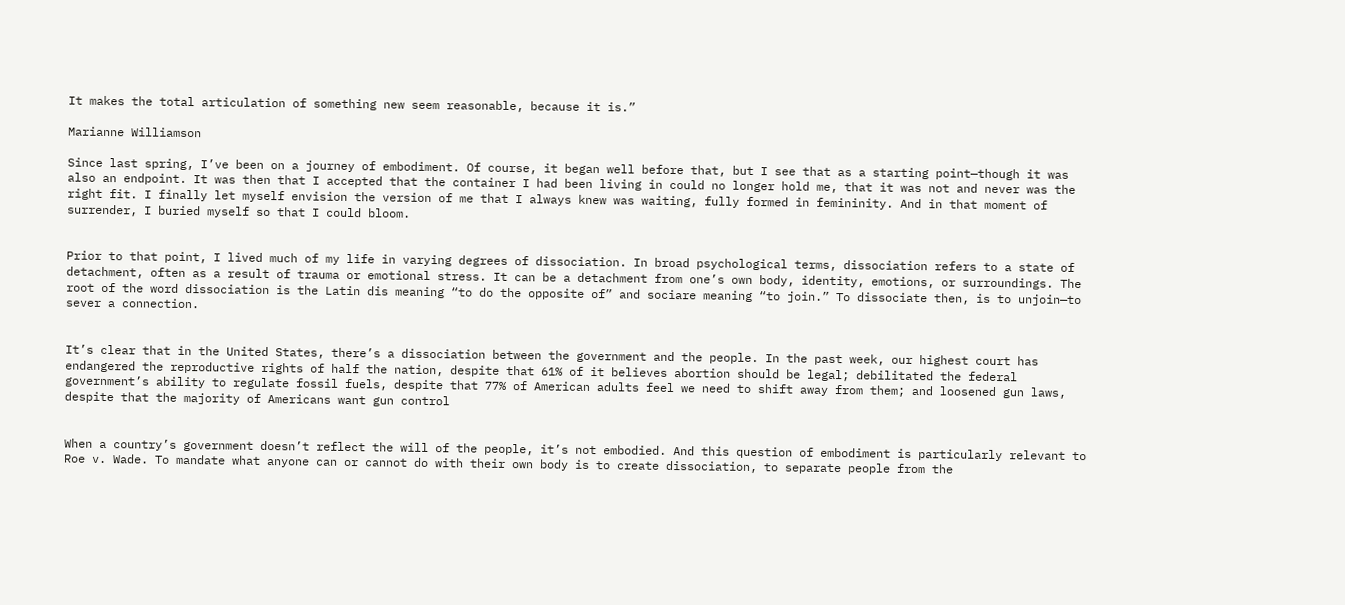It makes the total articulation of something new seem reasonable, because it is.”

Marianne Williamson

Since last spring, I’ve been on a journey of embodiment. Of course, it began well before that, but I see that as a starting point—though it was also an endpoint. It was then that I accepted that the container I had been living in could no longer hold me, that it was not and never was the right fit. I finally let myself envision the version of me that I always knew was waiting, fully formed in femininity. And in that moment of surrender, I buried myself so that I could bloom.


Prior to that point, I lived much of my life in varying degrees of dissociation. In broad psychological terms, dissociation refers to a state of detachment, often as a result of trauma or emotional stress. It can be a detachment from one’s own body, identity, emotions, or surroundings. The root of the word dissociation is the Latin dis meaning “to do the opposite of” and sociare meaning “to join.” To dissociate then, is to unjoin—to sever a connection.


It’s clear that in the United States, there’s a dissociation between the government and the people. In the past week, our highest court has endangered the reproductive rights of half the nation, despite that 61% of it believes abortion should be legal; debilitated the federal government’s ability to regulate fossil fuels, despite that 77% of American adults feel we need to shift away from them; and loosened gun laws, despite that the majority of Americans want gun control


When a country’s government doesn’t reflect the will of the people, it’s not embodied. And this question of embodiment is particularly relevant to Roe v. Wade. To mandate what anyone can or cannot do with their own body is to create dissociation, to separate people from the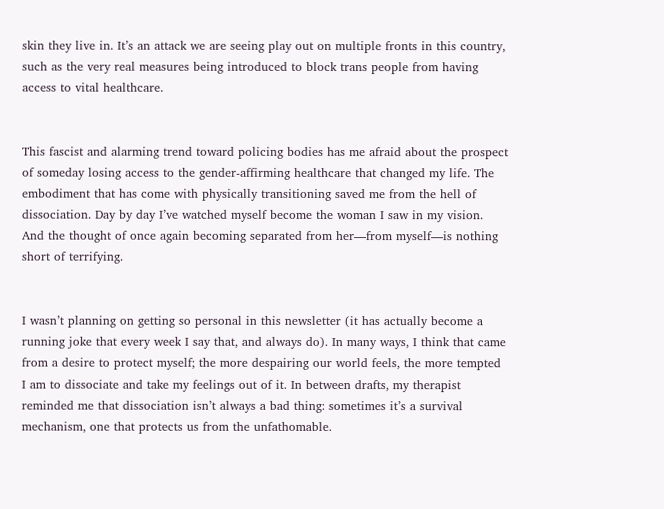skin they live in. It’s an attack we are seeing play out on multiple fronts in this country, such as the very real measures being introduced to block trans people from having access to vital healthcare.


This fascist and alarming trend toward policing bodies has me afraid about the prospect of someday losing access to the gender-affirming healthcare that changed my life. The embodiment that has come with physically transitioning saved me from the hell of dissociation. Day by day I’ve watched myself become the woman I saw in my vision. And the thought of once again becoming separated from her—from myself—is nothing short of terrifying.


I wasn’t planning on getting so personal in this newsletter (it has actually become a running joke that every week I say that, and always do). In many ways, I think that came from a desire to protect myself; the more despairing our world feels, the more tempted I am to dissociate and take my feelings out of it. In between drafts, my therapist reminded me that dissociation isn’t always a bad thing: sometimes it’s a survival mechanism, one that protects us from the unfathomable.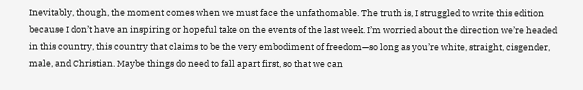Inevitably, though, the moment comes when we must face the unfathomable. The truth is, I struggled to write this edition because I don’t have an inspiring or hopeful take on the events of the last week. I’m worried about the direction we’re headed in this country, this country that claims to be the very embodiment of freedom—so long as you’re white, straight, cisgender, male, and Christian. Maybe things do need to fall apart first, so that we can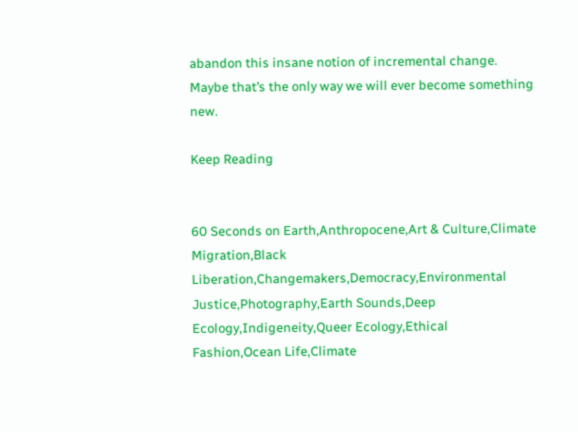abandon this insane notion of incremental change. Maybe that’s the only way we will ever become something new.

Keep Reading


60 Seconds on Earth,Anthropocene,Art & Culture,Climate Migration,Black Liberation,Changemakers,Democracy,Environmental Justice,Photography,Earth Sounds,Deep Ecology,Indigeneity,Queer Ecology,Ethical Fashion,Ocean Life,Climate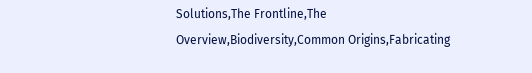Solutions,The Frontline,The Overview,Biodiversity,Common Origins,Fabricating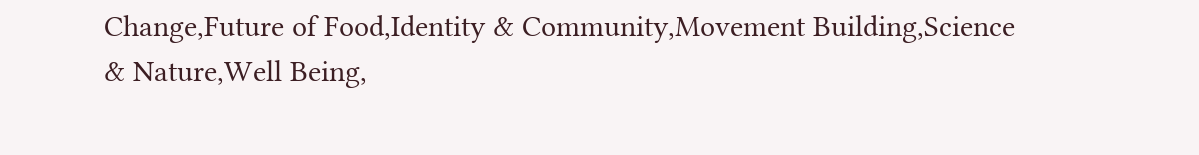Change,Future of Food,Identity & Community,Movement Building,Science & Nature,Well Being,